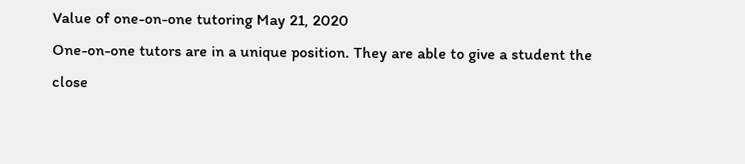Value of one-on-one tutoring May 21, 2020
One-on-one tutors are in a unique position. They are able to give a student the close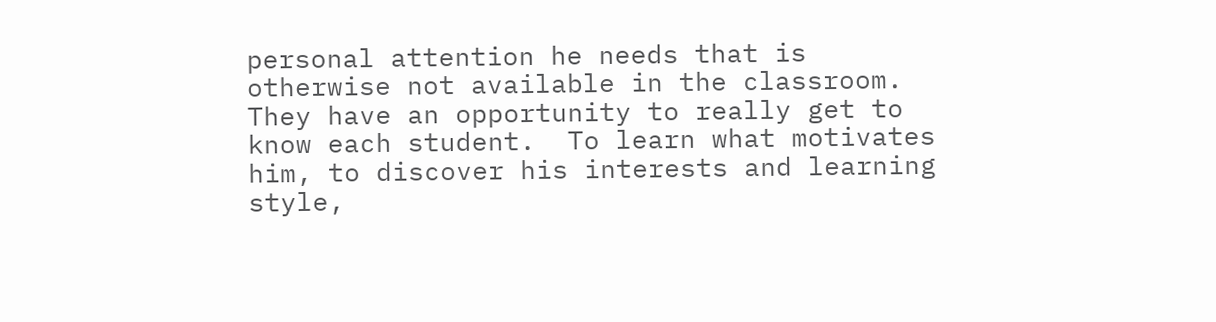personal attention he needs that is otherwise not available in the classroom.  They have an opportunity to really get to know each student.  To learn what motivates him, to discover his interests and learning style,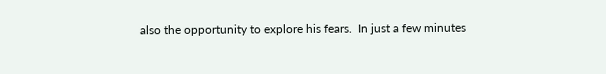also the opportunity to explore his fears.  In just a few minutes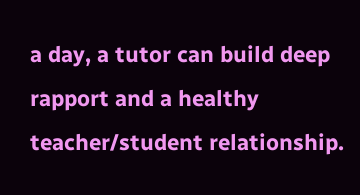a day, a tutor can build deep rapport and a healthy teacher/student relationship.